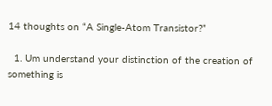14 thoughts on “A Single-Atom Transistor?”

  1. Um understand your distinction of the creation of something is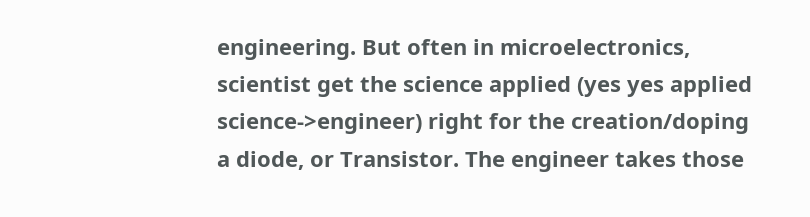engineering. But often in microelectronics, scientist get the science applied (yes yes applied science->engineer) right for the creation/doping a diode, or Transistor. The engineer takes those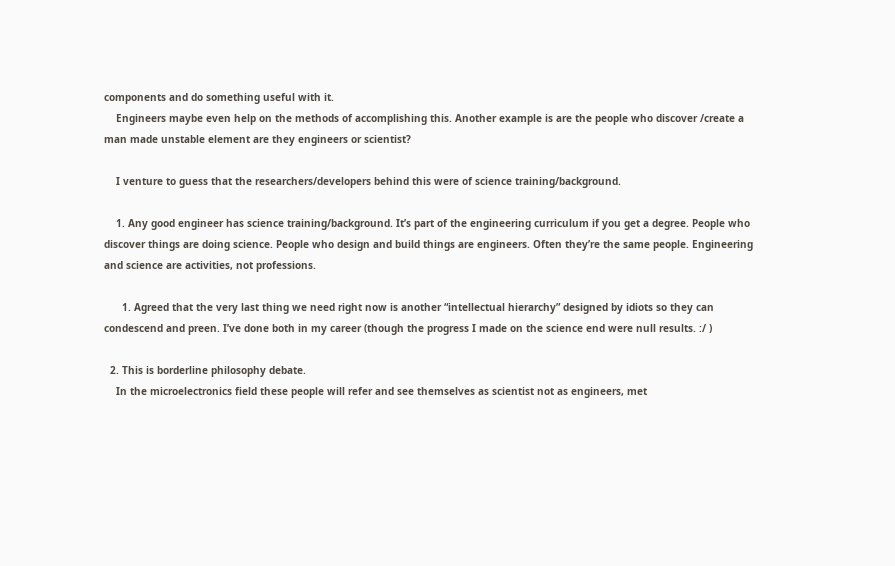components and do something useful with it.
    Engineers maybe even help on the methods of accomplishing this. Another example is are the people who discover /create a man made unstable element are they engineers or scientist?

    I venture to guess that the researchers/developers behind this were of science training/background.

    1. Any good engineer has science training/background. It’s part of the engineering curriculum if you get a degree. People who discover things are doing science. People who design and build things are engineers. Often they’re the same people. Engineering and science are activities, not professions.

      1. Agreed that the very last thing we need right now is another “intellectual hierarchy” designed by idiots so they can condescend and preen. I’ve done both in my career (though the progress I made on the science end were null results. :/ )

  2. This is borderline philosophy debate.
    In the microelectronics field these people will refer and see themselves as scientist not as engineers, met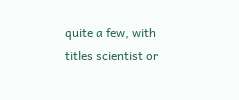quite a few, with titles scientist or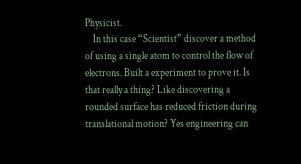Physicist.
    In this case “Scientist” discover a method of using a single atom to control the flow of electrons. Built a experiment to prove it. Is that really a thing? Like discovering a rounded surface has reduced friction during translational motion? Yes engineering can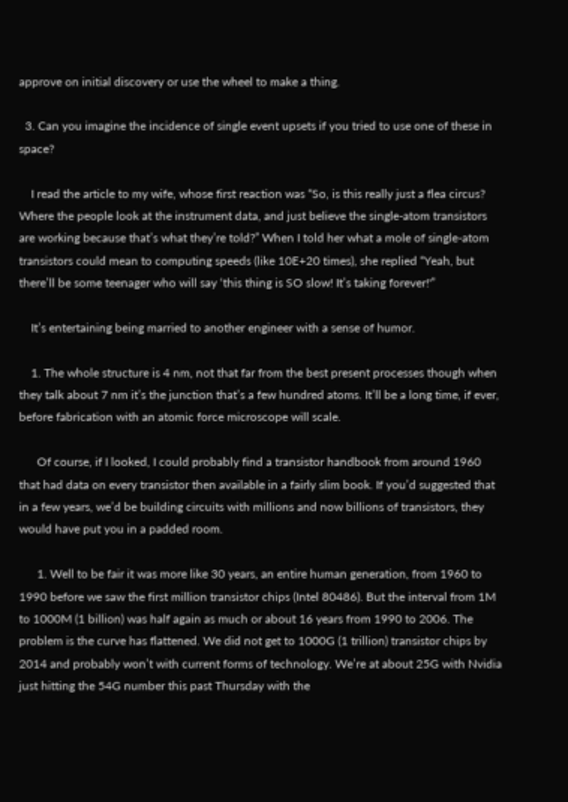approve on initial discovery or use the wheel to make a thing.

  3. Can you imagine the incidence of single event upsets if you tried to use one of these in space?

    I read the article to my wife, whose first reaction was “So, is this really just a flea circus? Where the people look at the instrument data, and just believe the single-atom transistors are working because that’s what they’re told?” When I told her what a mole of single-atom transistors could mean to computing speeds (like 10E+20 times), she replied “Yeah, but there’ll be some teenager who will say ‘this thing is SO slow! It’s taking forever!'”

    It’s entertaining being married to another engineer with a sense of humor.

    1. The whole structure is 4 nm, not that far from the best present processes though when they talk about 7 nm it’s the junction that’s a few hundred atoms. It’ll be a long time, if ever, before fabrication with an atomic force microscope will scale.

      Of course, if I looked, I could probably find a transistor handbook from around 1960 that had data on every transistor then available in a fairly slim book. If you’d suggested that in a few years, we’d be building circuits with millions and now billions of transistors, they would have put you in a padded room.

      1. Well to be fair it was more like 30 years, an entire human generation, from 1960 to 1990 before we saw the first million transistor chips (Intel 80486). But the interval from 1M to 1000M (1 billion) was half again as much or about 16 years from 1990 to 2006. The problem is the curve has flattened. We did not get to 1000G (1 trillion) transistor chips by 2014 and probably won’t with current forms of technology. We’re at about 25G with Nvidia just hitting the 54G number this past Thursday with the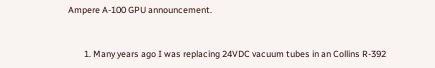Ampere A-100 GPU announcement.



        1. Many years ago I was replacing 24VDC vacuum tubes in an Collins R-392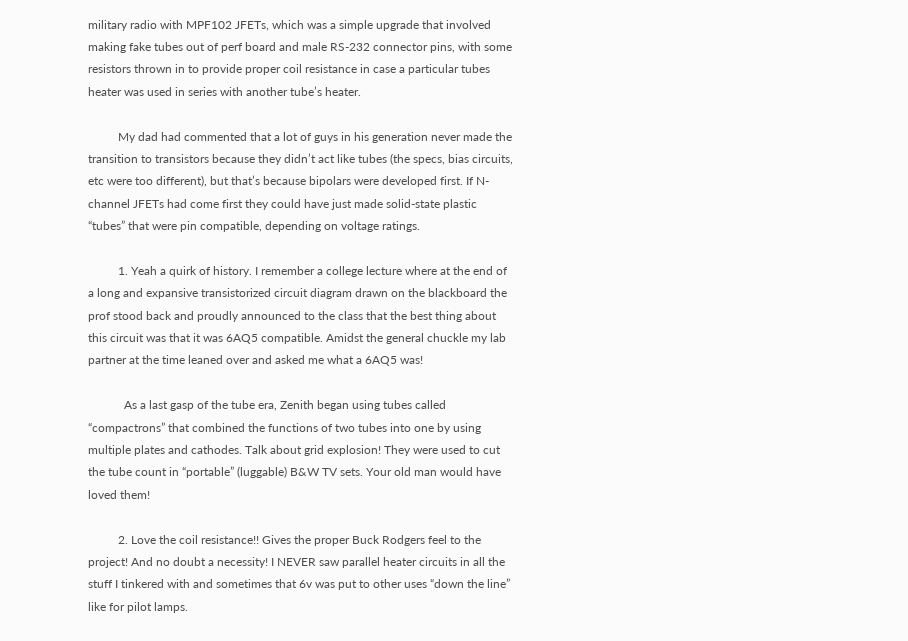military radio with MPF102 JFETs, which was a simple upgrade that involved making fake tubes out of perf board and male RS-232 connector pins, with some resistors thrown in to provide proper coil resistance in case a particular tubes heater was used in series with another tube’s heater.

          My dad had commented that a lot of guys in his generation never made the transition to transistors because they didn’t act like tubes (the specs, bias circuits, etc were too different), but that’s because bipolars were developed first. If N-channel JFETs had come first they could have just made solid-state plastic “tubes” that were pin compatible, depending on voltage ratings.

          1. Yeah a quirk of history. I remember a college lecture where at the end of a long and expansive transistorized circuit diagram drawn on the blackboard the prof stood back and proudly announced to the class that the best thing about this circuit was that it was 6AQ5 compatible. Amidst the general chuckle my lab partner at the time leaned over and asked me what a 6AQ5 was!

            As a last gasp of the tube era, Zenith began using tubes called “compactrons” that combined the functions of two tubes into one by using multiple plates and cathodes. Talk about grid explosion! They were used to cut the tube count in “portable” (luggable) B&W TV sets. Your old man would have loved them!

          2. Love the coil resistance!! Gives the proper Buck Rodgers feel to the project! And no doubt a necessity! I NEVER saw parallel heater circuits in all the stuff I tinkered with and sometimes that 6v was put to other uses “down the line” like for pilot lamps.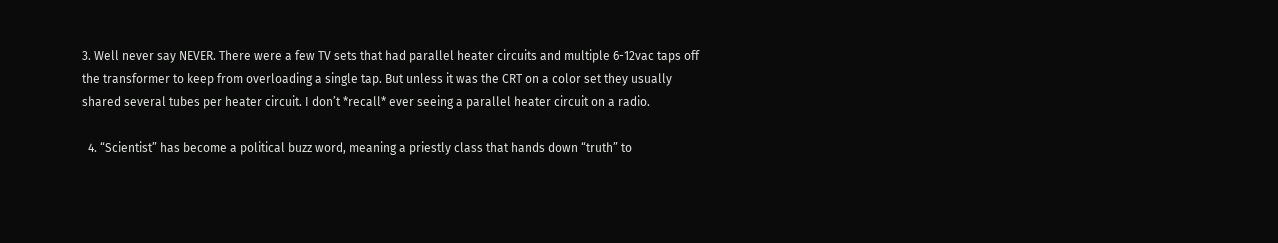3. Well never say NEVER. There were a few TV sets that had parallel heater circuits and multiple 6-12vac taps off the transformer to keep from overloading a single tap. But unless it was the CRT on a color set they usually shared several tubes per heater circuit. I don’t *recall* ever seeing a parallel heater circuit on a radio.

  4. “Scientist” has become a political buzz word, meaning a priestly class that hands down “truth” to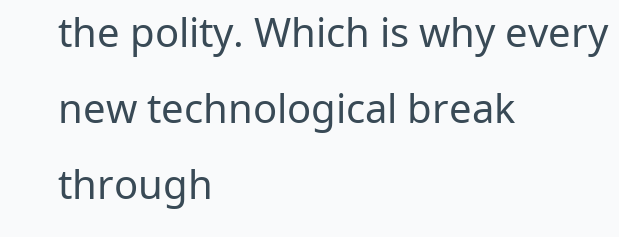the polity. Which is why every new technological break through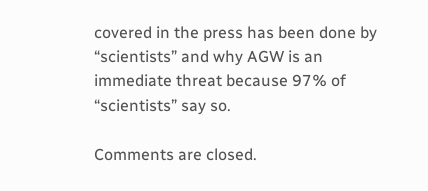covered in the press has been done by “scientists” and why AGW is an immediate threat because 97% of “scientists” say so.

Comments are closed.